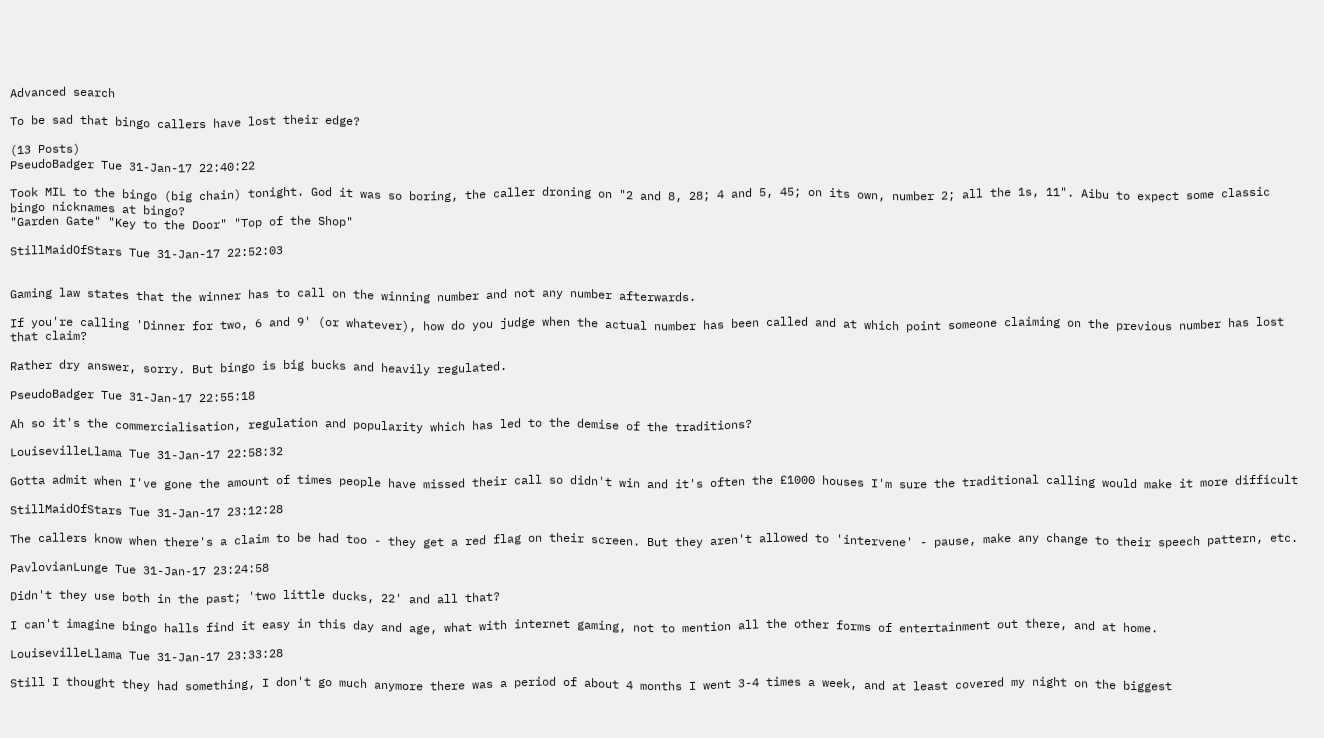Advanced search

To be sad that bingo callers have lost their edge?

(13 Posts)
PseudoBadger Tue 31-Jan-17 22:40:22

Took MIL to the bingo (big chain) tonight. God it was so boring, the caller droning on "2 and 8, 28; 4 and 5, 45; on its own, number 2; all the 1s, 11". Aibu to expect some classic bingo nicknames at bingo?
"Garden Gate" "Key to the Door" "Top of the Shop"

StillMaidOfStars Tue 31-Jan-17 22:52:03


Gaming law states that the winner has to call on the winning number and not any number afterwards.

If you're calling 'Dinner for two, 6 and 9' (or whatever), how do you judge when the actual number has been called and at which point someone claiming on the previous number has lost that claim?

Rather dry answer, sorry. But bingo is big bucks and heavily regulated.

PseudoBadger Tue 31-Jan-17 22:55:18

Ah so it's the commercialisation, regulation and popularity which has led to the demise of the traditions?

LouisevilleLlama Tue 31-Jan-17 22:58:32

Gotta admit when I've gone the amount of times people have missed their call so didn't win and it's often the £1000 houses I'm sure the traditional calling would make it more difficult

StillMaidOfStars Tue 31-Jan-17 23:12:28

The callers know when there's a claim to be had too - they get a red flag on their screen. But they aren't allowed to 'intervene' - pause, make any change to their speech pattern, etc.

PavlovianLunge Tue 31-Jan-17 23:24:58

Didn't they use both in the past; 'two little ducks, 22' and all that?

I can't imagine bingo halls find it easy in this day and age, what with internet gaming, not to mention all the other forms of entertainment out there, and at home.

LouisevilleLlama Tue 31-Jan-17 23:33:28

Still I thought they had something, I don't go much anymore there was a period of about 4 months I went 3-4 times a week, and at least covered my night on the biggest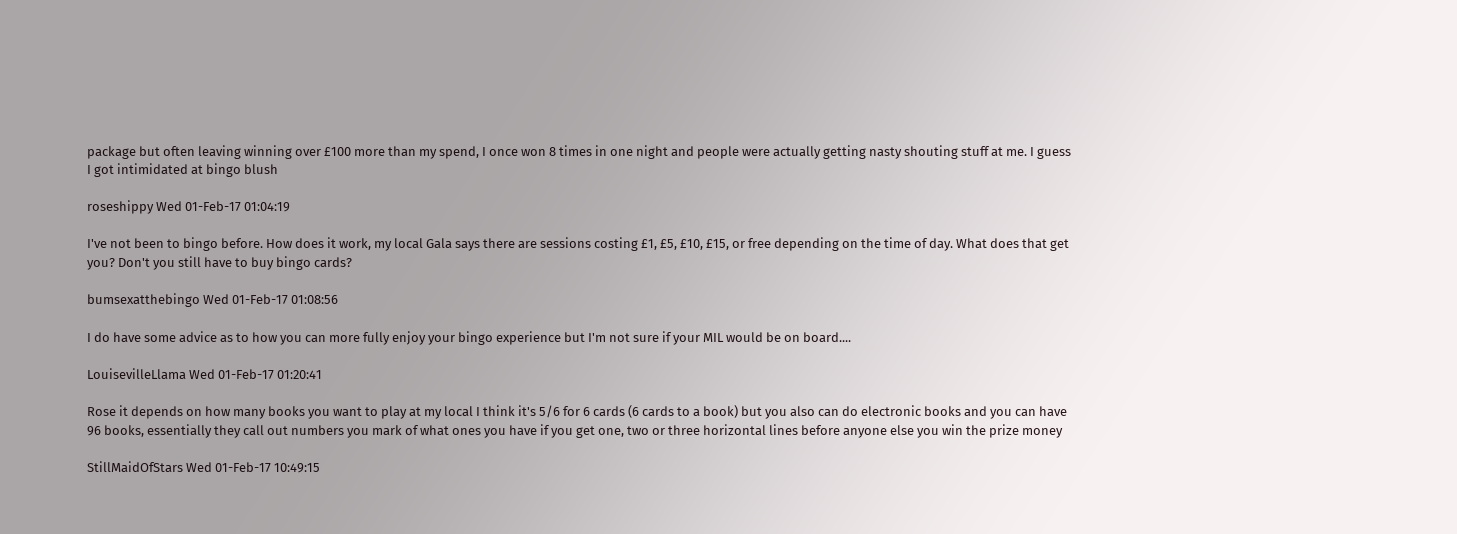package but often leaving winning over £100 more than my spend, I once won 8 times in one night and people were actually getting nasty shouting stuff at me. I guess I got intimidated at bingo blush

roseshippy Wed 01-Feb-17 01:04:19

I've not been to bingo before. How does it work, my local Gala says there are sessions costing £1, £5, £10, £15, or free depending on the time of day. What does that get you? Don't you still have to buy bingo cards?

bumsexatthebingo Wed 01-Feb-17 01:08:56

I do have some advice as to how you can more fully enjoy your bingo experience but I'm not sure if your MIL would be on board....

LouisevilleLlama Wed 01-Feb-17 01:20:41

Rose it depends on how many books you want to play at my local I think it's 5/6 for 6 cards (6 cards to a book) but you also can do electronic books and you can have 96 books, essentially they call out numbers you mark of what ones you have if you get one, two or three horizontal lines before anyone else you win the prize money

StillMaidOfStars Wed 01-Feb-17 10:49:15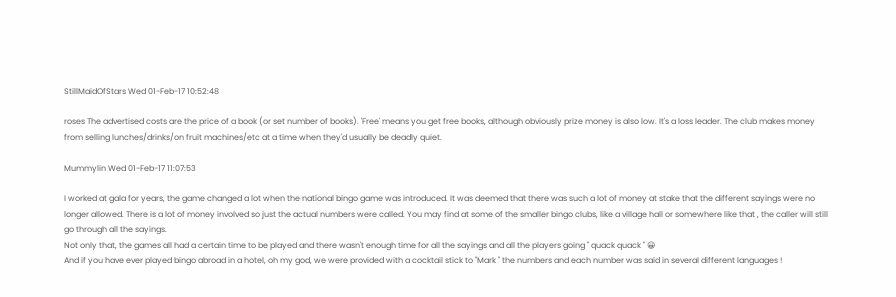StillMaidOfStars Wed 01-Feb-17 10:52:48

roses The advertised costs are the price of a book (or set number of books). 'Free' means you get free books, although obviously prize money is also low. It's a loss leader. The club makes money from selling lunches/drinks/on fruit machines/etc at a time when they'd usually be deadly quiet.

Mummylin Wed 01-Feb-17 11:07:53

I worked at gala for years, the game changed a lot when the national bingo game was introduced. It was deemed that there was such a lot of money at stake that the different sayings were no longer allowed. There is a lot of money involved so just the actual numbers were called. You may find at some of the smaller bingo clubs, like a village hall or somewhere like that , the caller will still go through all the sayings.
Not only that, the games all had a certain time to be played and there wasn't enough time for all the sayings and all the players going " quack quack " 😀
And if you have ever played bingo abroad in a hotel, oh my god, we were provided with a cocktail stick to "Mark " the numbers and each number was said in several different languages !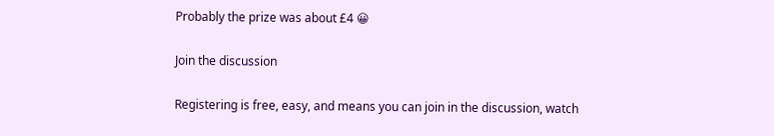Probably the prize was about £4 😀

Join the discussion

Registering is free, easy, and means you can join in the discussion, watch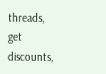threads, get discounts,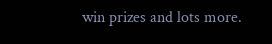win prizes and lots more.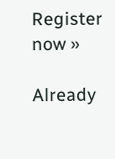Register now »

Already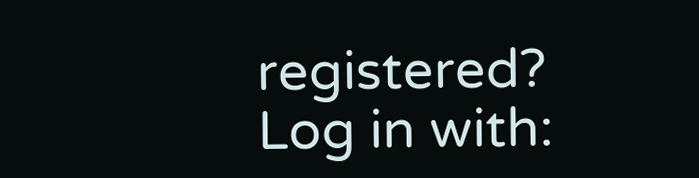registered? Log in with: